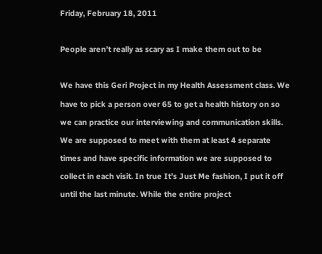Friday, February 18, 2011

People aren’t really as scary as I make them out to be

We have this Geri Project in my Health Assessment class. We have to pick a person over 65 to get a health history on so we can practice our interviewing and communication skills. We are supposed to meet with them at least 4 separate times and have specific information we are supposed to collect in each visit. In true It’s Just Me fashion, I put it off until the last minute. While the entire project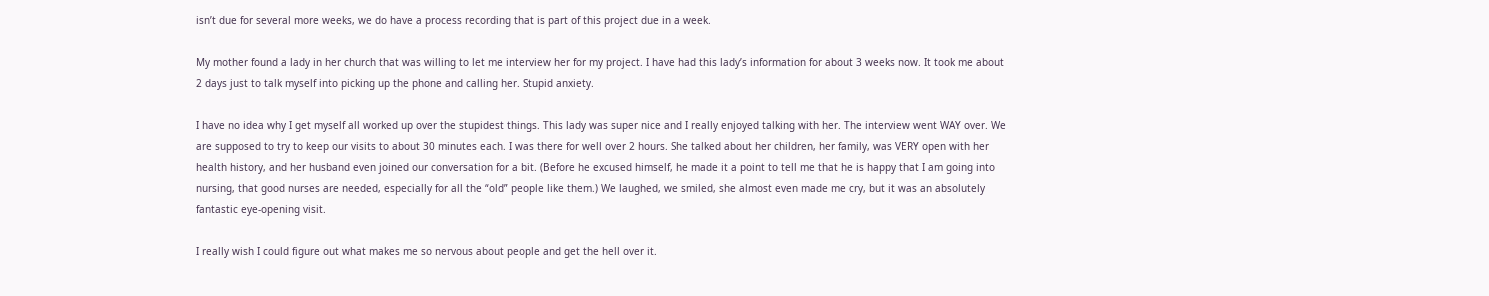isn’t due for several more weeks, we do have a process recording that is part of this project due in a week.

My mother found a lady in her church that was willing to let me interview her for my project. I have had this lady’s information for about 3 weeks now. It took me about 2 days just to talk myself into picking up the phone and calling her. Stupid anxiety.

I have no idea why I get myself all worked up over the stupidest things. This lady was super nice and I really enjoyed talking with her. The interview went WAY over. We are supposed to try to keep our visits to about 30 minutes each. I was there for well over 2 hours. She talked about her children, her family, was VERY open with her health history, and her husband even joined our conversation for a bit. (Before he excused himself, he made it a point to tell me that he is happy that I am going into nursing, that good nurses are needed, especially for all the “old” people like them.) We laughed, we smiled, she almost even made me cry, but it was an absolutely fantastic eye-opening visit.

I really wish I could figure out what makes me so nervous about people and get the hell over it.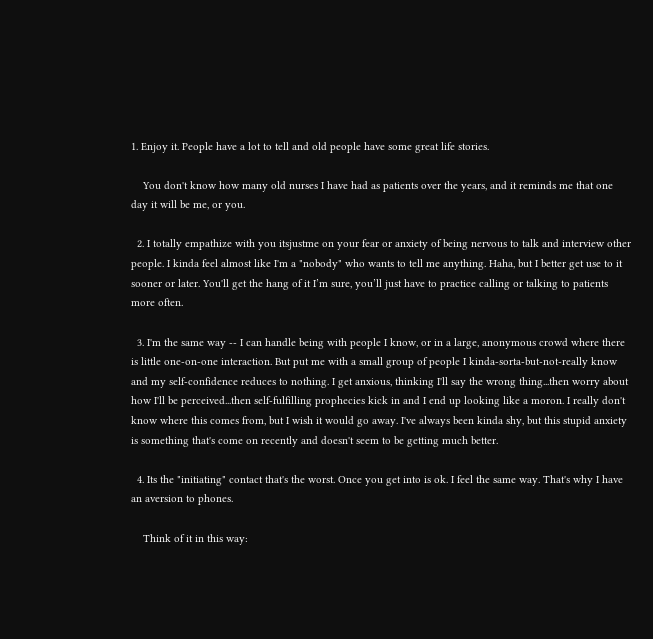1. Enjoy it. People have a lot to tell and old people have some great life stories.

    You don't know how many old nurses I have had as patients over the years, and it reminds me that one day it will be me, or you.

  2. I totally empathize with you itsjustme on your fear or anxiety of being nervous to talk and interview other people. I kinda feel almost like I'm a "nobody" who wants to tell me anything. Haha, but I better get use to it sooner or later. You'll get the hang of it I’m sure, you’ll just have to practice calling or talking to patients more often.

  3. I'm the same way -- I can handle being with people I know, or in a large, anonymous crowd where there is little one-on-one interaction. But put me with a small group of people I kinda-sorta-but-not-really know and my self-confidence reduces to nothing. I get anxious, thinking I'll say the wrong thing...then worry about how I'll be perceived...then self-fulfilling prophecies kick in and I end up looking like a moron. I really don't know where this comes from, but I wish it would go away. I've always been kinda shy, but this stupid anxiety is something that's come on recently and doesn't seem to be getting much better.

  4. Its the "initiating" contact that's the worst. Once you get into is ok. I feel the same way. That's why I have an aversion to phones.

    Think of it in this way: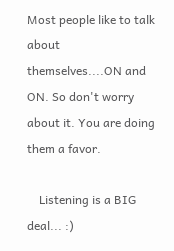Most people like to talk about themselves....ON and ON. So don't worry about it. You are doing them a favor.

    Listening is a BIG deal... :)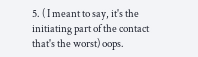5. ( I meant to say, it's the initiating part of the contact that's the worst) oops.